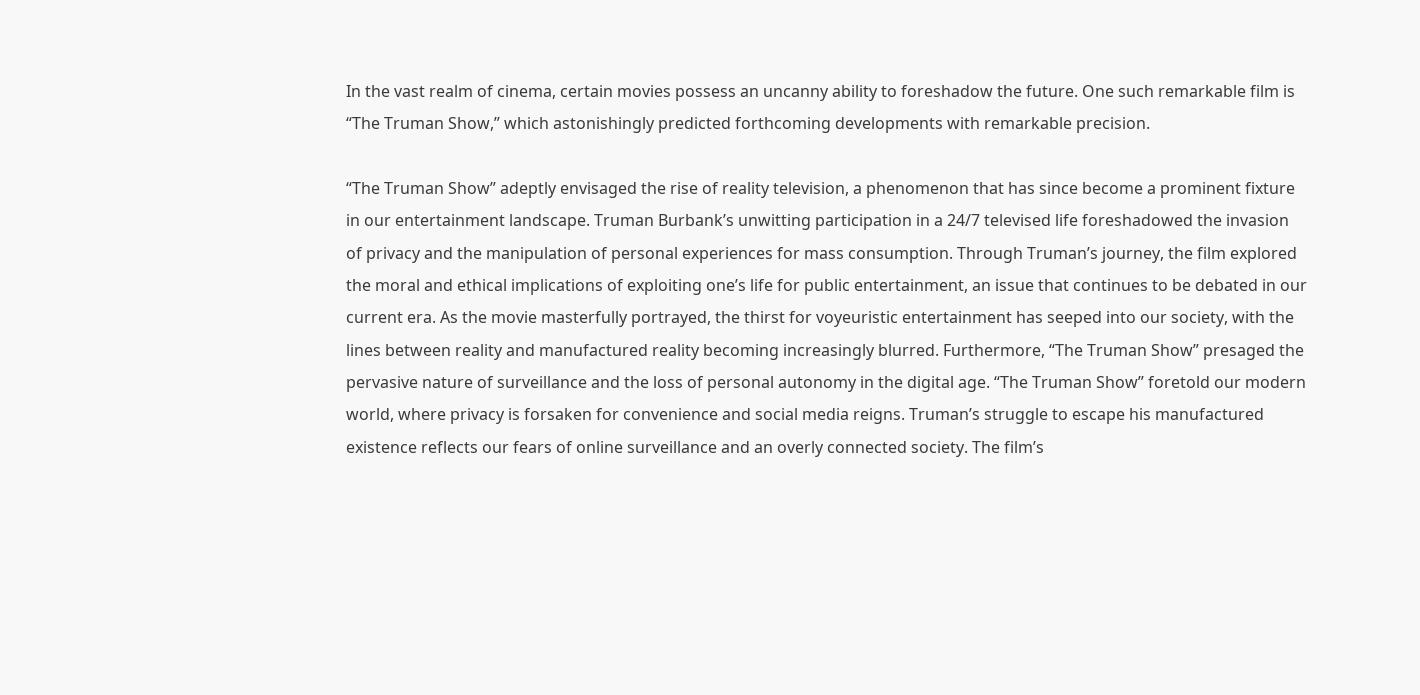In the vast realm of cinema, certain movies possess an uncanny ability to foreshadow the future. One such remarkable film is “The Truman Show,” which astonishingly predicted forthcoming developments with remarkable precision.

“The Truman Show” adeptly envisaged the rise of reality television, a phenomenon that has since become a prominent fixture in our entertainment landscape. Truman Burbank’s unwitting participation in a 24/7 televised life foreshadowed the invasion of privacy and the manipulation of personal experiences for mass consumption. Through Truman’s journey, the film explored the moral and ethical implications of exploiting one’s life for public entertainment, an issue that continues to be debated in our current era. As the movie masterfully portrayed, the thirst for voyeuristic entertainment has seeped into our society, with the lines between reality and manufactured reality becoming increasingly blurred. Furthermore, “The Truman Show” presaged the pervasive nature of surveillance and the loss of personal autonomy in the digital age. “The Truman Show” foretold our modern world, where privacy is forsaken for convenience and social media reigns. Truman’s struggle to escape his manufactured existence reflects our fears of online surveillance and an overly connected society. The film’s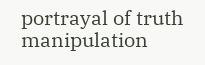portrayal of truth manipulation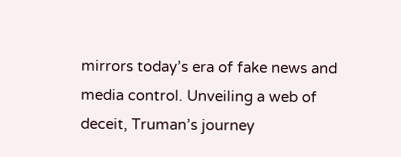mirrors today’s era of fake news and media control. Unveiling a web of deceit, Truman’s journey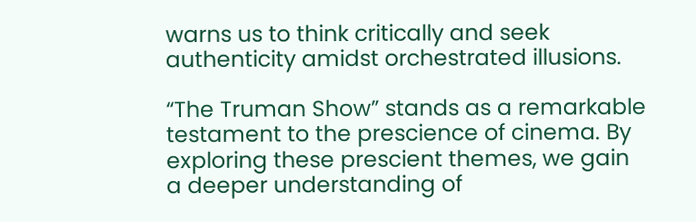warns us to think critically and seek authenticity amidst orchestrated illusions.

“The Truman Show” stands as a remarkable testament to the prescience of cinema. By exploring these prescient themes, we gain a deeper understanding of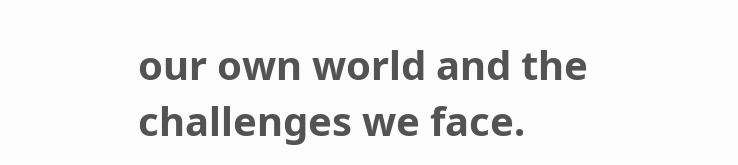our own world and the challenges we face.